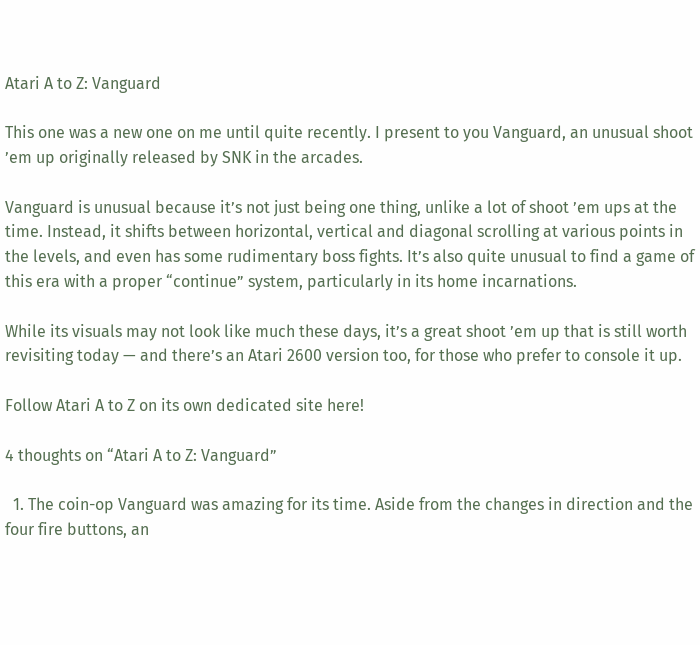Atari A to Z: Vanguard

This one was a new one on me until quite recently. I present to you Vanguard, an unusual shoot ’em up originally released by SNK in the arcades.

Vanguard is unusual because it’s not just being one thing, unlike a lot of shoot ’em ups at the time. Instead, it shifts between horizontal, vertical and diagonal scrolling at various points in the levels, and even has some rudimentary boss fights. It’s also quite unusual to find a game of this era with a proper “continue” system, particularly in its home incarnations.

While its visuals may not look like much these days, it’s a great shoot ’em up that is still worth revisiting today — and there’s an Atari 2600 version too, for those who prefer to console it up.

Follow Atari A to Z on its own dedicated site here!

4 thoughts on “Atari A to Z: Vanguard”

  1. The coin-op Vanguard was amazing for its time. Aside from the changes in direction and the four fire buttons, an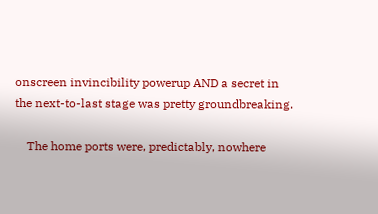onscreen invincibility powerup AND a secret in the next-to-last stage was pretty groundbreaking.

    The home ports were, predictably, nowhere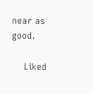near as good.

    Liked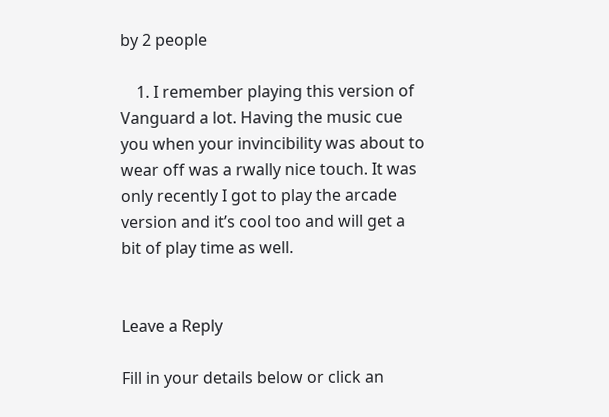by 2 people

    1. I remember playing this version of Vanguard a lot. Having the music cue you when your invincibility was about to wear off was a rwally nice touch. It was only recently I got to play the arcade version and it’s cool too and will get a bit of play time as well.


Leave a Reply

Fill in your details below or click an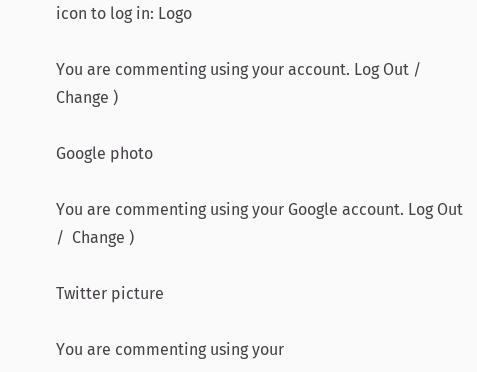icon to log in: Logo

You are commenting using your account. Log Out /  Change )

Google photo

You are commenting using your Google account. Log Out /  Change )

Twitter picture

You are commenting using your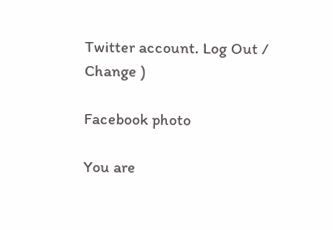Twitter account. Log Out /  Change )

Facebook photo

You are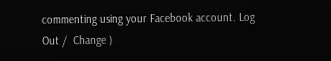commenting using your Facebook account. Log Out /  Change )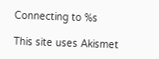Connecting to %s

This site uses Akismet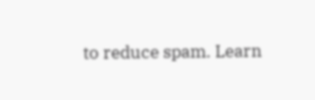to reduce spam. Learn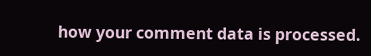how your comment data is processed.